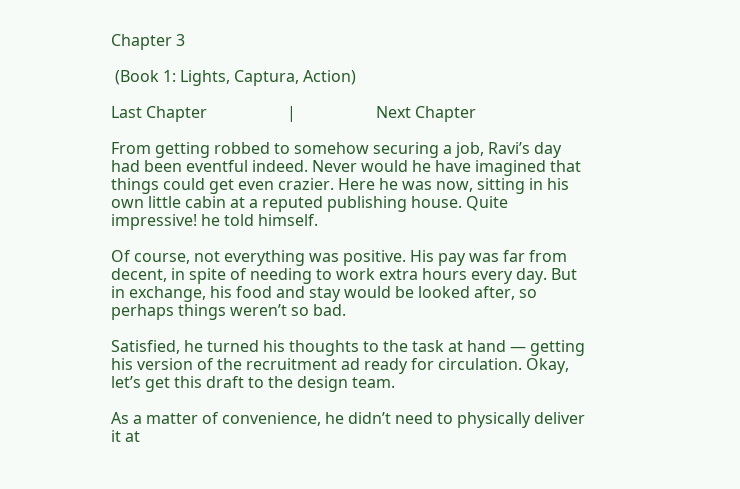Chapter 3

 (Book 1: Lights, Captura, Action)

Last Chapter                    |                    Next Chapter

From getting robbed to somehow securing a job, Ravi’s day had been eventful indeed. Never would he have imagined that things could get even crazier. Here he was now, sitting in his own little cabin at a reputed publishing house. Quite impressive! he told himself.

Of course, not everything was positive. His pay was far from decent, in spite of needing to work extra hours every day. But in exchange, his food and stay would be looked after, so perhaps things weren’t so bad.

Satisfied, he turned his thoughts to the task at hand — getting his version of the recruitment ad ready for circulation. Okay, let’s get this draft to the design team.

As a matter of convenience, he didn’t need to physically deliver it at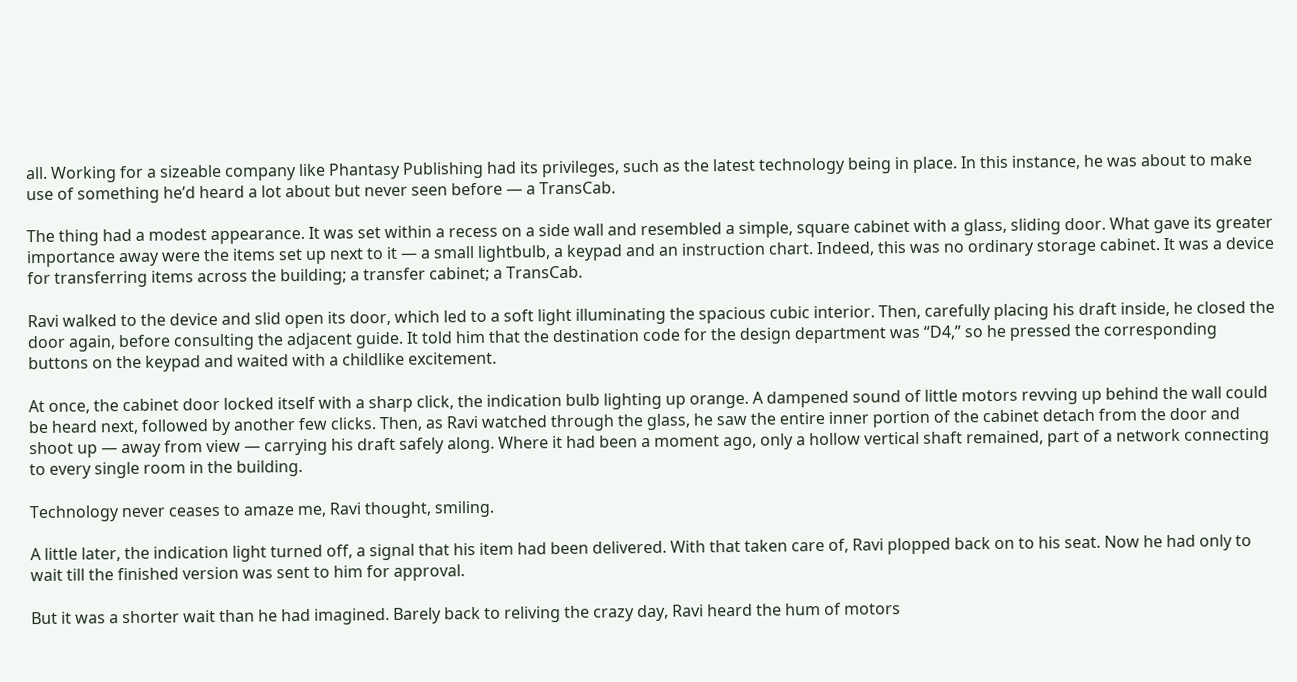all. Working for a sizeable company like Phantasy Publishing had its privileges, such as the latest technology being in place. In this instance, he was about to make use of something he’d heard a lot about but never seen before — a TransCab.

The thing had a modest appearance. It was set within a recess on a side wall and resembled a simple, square cabinet with a glass, sliding door. What gave its greater importance away were the items set up next to it — a small lightbulb, a keypad and an instruction chart. Indeed, this was no ordinary storage cabinet. It was a device for transferring items across the building; a transfer cabinet; a TransCab.

Ravi walked to the device and slid open its door, which led to a soft light illuminating the spacious cubic interior. Then, carefully placing his draft inside, he closed the door again, before consulting the adjacent guide. It told him that the destination code for the design department was “D4,” so he pressed the corresponding buttons on the keypad and waited with a childlike excitement.

At once, the cabinet door locked itself with a sharp click, the indication bulb lighting up orange. A dampened sound of little motors revving up behind the wall could be heard next, followed by another few clicks. Then, as Ravi watched through the glass, he saw the entire inner portion of the cabinet detach from the door and shoot up — away from view — carrying his draft safely along. Where it had been a moment ago, only a hollow vertical shaft remained, part of a network connecting to every single room in the building.

Technology never ceases to amaze me, Ravi thought, smiling.

A little later, the indication light turned off, a signal that his item had been delivered. With that taken care of, Ravi plopped back on to his seat. Now he had only to wait till the finished version was sent to him for approval.

But it was a shorter wait than he had imagined. Barely back to reliving the crazy day, Ravi heard the hum of motors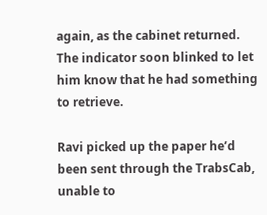again, as the cabinet returned. The indicator soon blinked to let him know that he had something to retrieve.

Ravi picked up the paper he’d been sent through the TrabsCab, unable to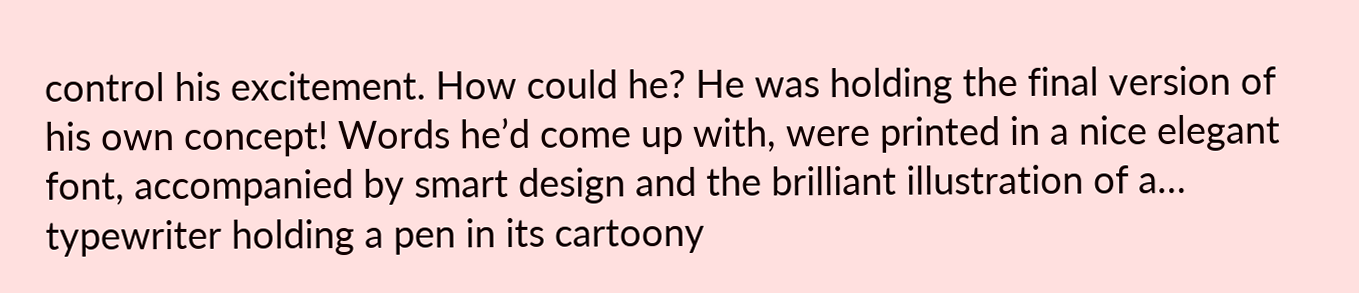control his excitement. How could he? He was holding the final version of his own concept! Words he’d come up with, were printed in a nice elegant font, accompanied by smart design and the brilliant illustration of a… typewriter holding a pen in its cartoony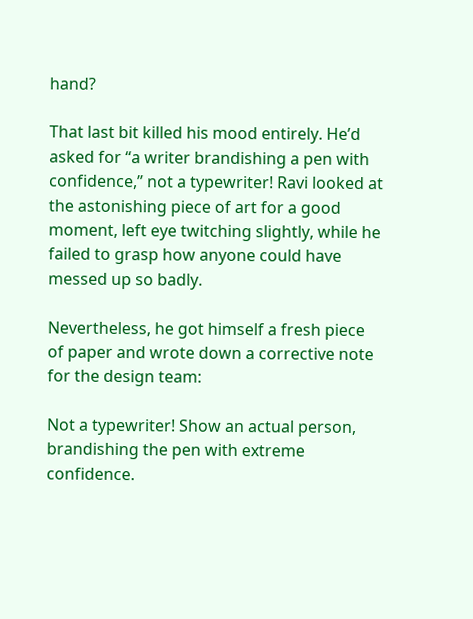hand?

That last bit killed his mood entirely. He’d asked for “a writer brandishing a pen with confidence,” not a typewriter! Ravi looked at the astonishing piece of art for a good moment, left eye twitching slightly, while he failed to grasp how anyone could have messed up so badly.

Nevertheless, he got himself a fresh piece of paper and wrote down a corrective note for the design team:

Not a typewriter! Show an actual person, brandishing the pen with extreme confidence.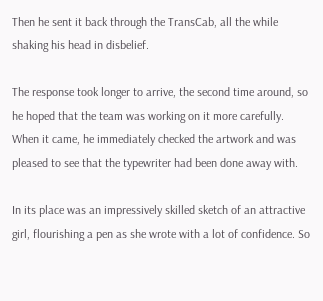Then he sent it back through the TransCab, all the while shaking his head in disbelief.

The response took longer to arrive, the second time around, so he hoped that the team was working on it more carefully. When it came, he immediately checked the artwork and was pleased to see that the typewriter had been done away with.

In its place was an impressively skilled sketch of an attractive girl, flourishing a pen as she wrote with a lot of confidence. So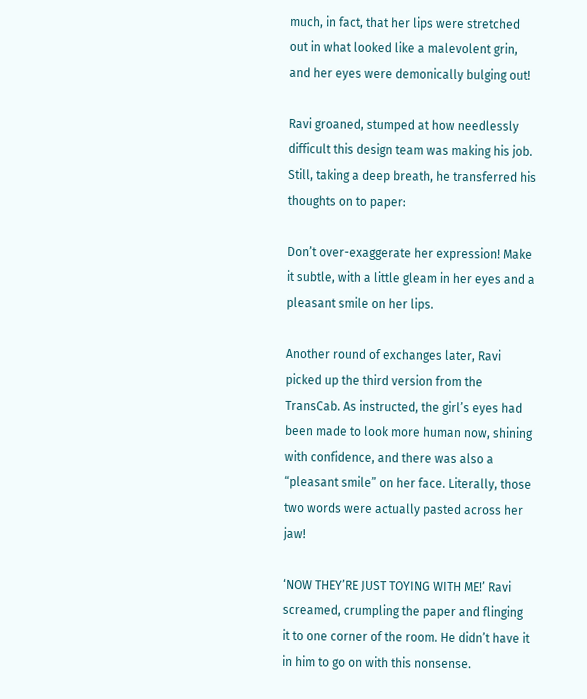much, in fact, that her lips were stretched out in what looked like a malevolent grin, and her eyes were demonically bulging out!

Ravi groaned, stumped at how needlessly difficult this design team was making his job. Still, taking a deep breath, he transferred his thoughts on to paper:

Don’t over-exaggerate her expression! Make it subtle, with a little gleam in her eyes and a pleasant smile on her lips.

Another round of exchanges later, Ravi picked up the third version from the TransCab. As instructed, the girl’s eyes had been made to look more human now, shining with confidence, and there was also a “pleasant smile” on her face. Literally, those two words were actually pasted across her jaw!

‘NOW THEY’RE JUST TOYING WITH ME!’ Ravi screamed, crumpling the paper and flinging it to one corner of the room. He didn’t have it in him to go on with this nonsense.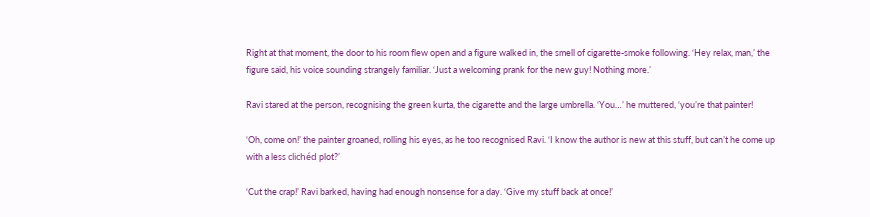Right at that moment, the door to his room flew open and a figure walked in, the smell of cigarette-smoke following. ‘Hey relax, man,’ the figure said, his voice sounding strangely familiar. ‘Just a welcoming prank for the new guy! Nothing more.’

Ravi stared at the person, recognising the green kurta, the cigarette and the large umbrella. ‘You…’ he muttered, ‘you’re that painter!

‘Oh, come on!’ the painter groaned, rolling his eyes, as he too recognised Ravi. ‘I know the author is new at this stuff, but can’t he come up with a less clichéd plot?’

‘Cut the crap!’ Ravi barked, having had enough nonsense for a day. ‘Give my stuff back at once!’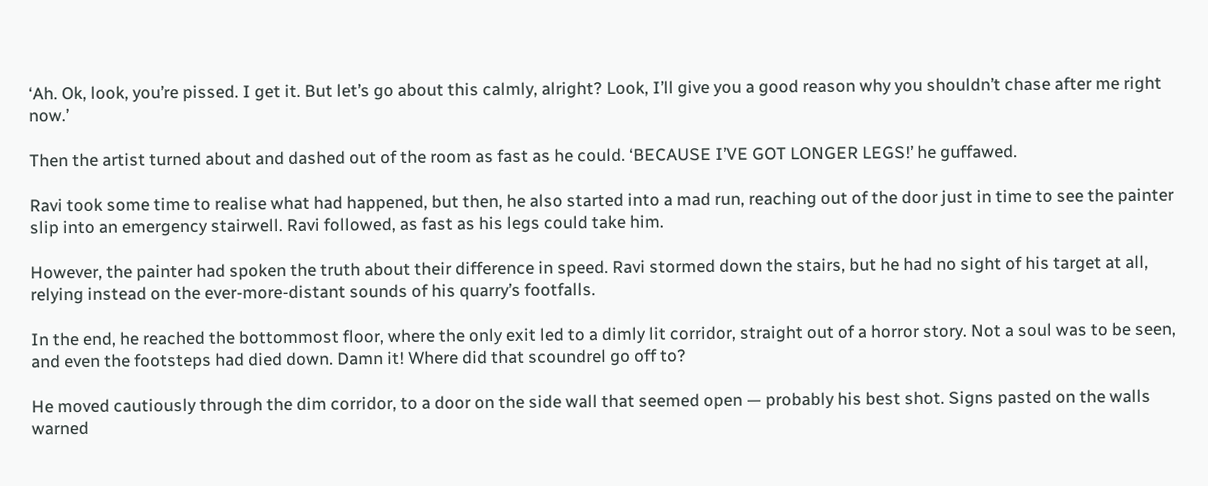‘Ah. Ok, look, you’re pissed. I get it. But let’s go about this calmly, alright? Look, I’ll give you a good reason why you shouldn’t chase after me right now.’

Then the artist turned about and dashed out of the room as fast as he could. ‘BECAUSE I’VE GOT LONGER LEGS!’ he guffawed.

Ravi took some time to realise what had happened, but then, he also started into a mad run, reaching out of the door just in time to see the painter slip into an emergency stairwell. Ravi followed, as fast as his legs could take him.

However, the painter had spoken the truth about their difference in speed. Ravi stormed down the stairs, but he had no sight of his target at all, relying instead on the ever-more-distant sounds of his quarry’s footfalls.

In the end, he reached the bottommost floor, where the only exit led to a dimly lit corridor, straight out of a horror story. Not a soul was to be seen, and even the footsteps had died down. Damn it! Where did that scoundrel go off to?

He moved cautiously through the dim corridor, to a door on the side wall that seemed open — probably his best shot. Signs pasted on the walls warned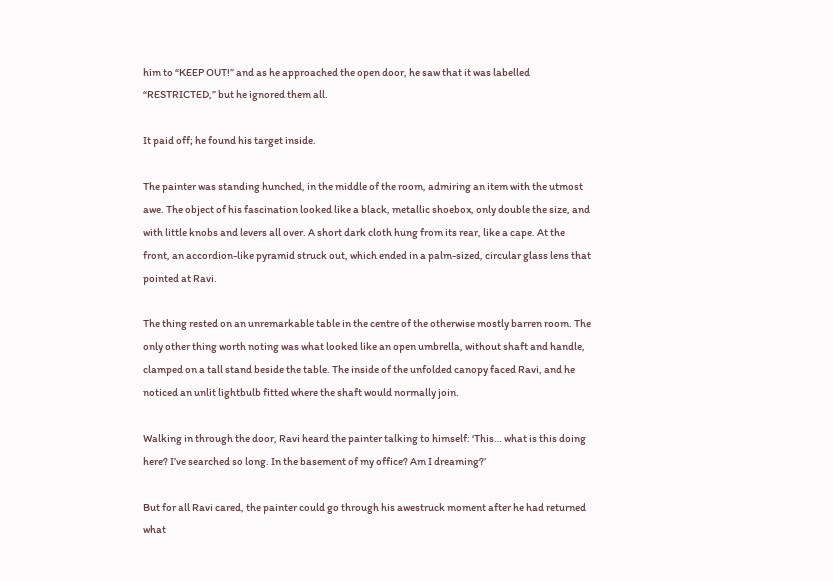him to “KEEP OUT!” and as he approached the open door, he saw that it was labelled “RESTRICTED,” but he ignored them all.

It paid off; he found his target inside.

The painter was standing hunched, in the middle of the room, admiring an item with the utmost awe. The object of his fascination looked like a black, metallic shoebox, only double the size, and with little knobs and levers all over. A short dark cloth hung from its rear, like a cape. At the front, an accordion-like pyramid struck out, which ended in a palm-sized, circular glass lens that pointed at Ravi.

The thing rested on an unremarkable table in the centre of the otherwise mostly barren room. The only other thing worth noting was what looked like an open umbrella, without shaft and handle, clamped on a tall stand beside the table. The inside of the unfolded canopy faced Ravi, and he noticed an unlit lightbulb fitted where the shaft would normally join.

Walking in through the door, Ravi heard the painter talking to himself: ‘This… what is this doing here? I’ve searched so long. In the basement of my office? Am I dreaming?’

But for all Ravi cared, the painter could go through his awestruck moment after he had returned what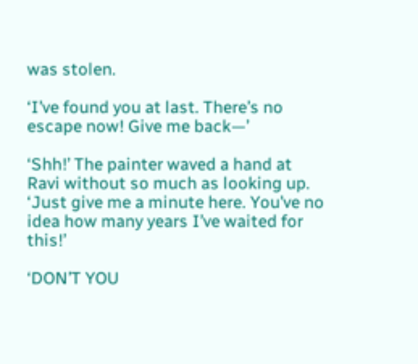was stolen.

‘I’ve found you at last. There’s no escape now! Give me back—’

‘Shh!’ The painter waved a hand at Ravi without so much as looking up. ‘Just give me a minute here. You’ve no idea how many years I’ve waited for this!’

‘DON’T YOU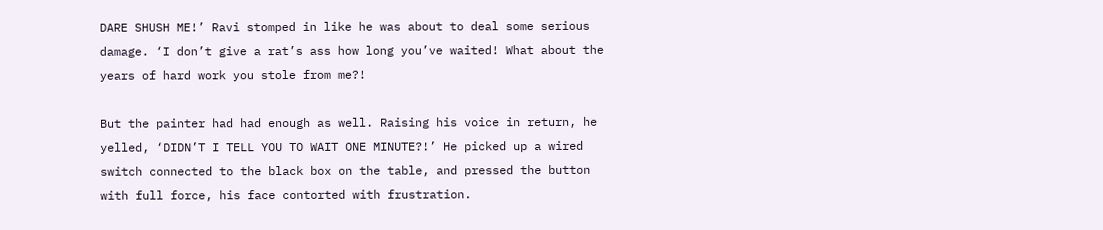DARE SHUSH ME!’ Ravi stomped in like he was about to deal some serious damage. ‘I don’t give a rat’s ass how long you’ve waited! What about the years of hard work you stole from me?!

But the painter had had enough as well. Raising his voice in return, he yelled, ‘DIDN’T I TELL YOU TO WAIT ONE MINUTE?!’ He picked up a wired switch connected to the black box on the table, and pressed the button with full force, his face contorted with frustration.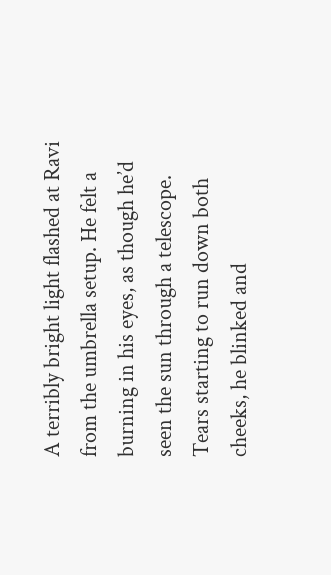A terribly bright light flashed at Ravi from the umbrella setup. He felt a burning in his eyes, as though he’d seen the sun through a telescope. Tears starting to run down both cheeks, he blinked and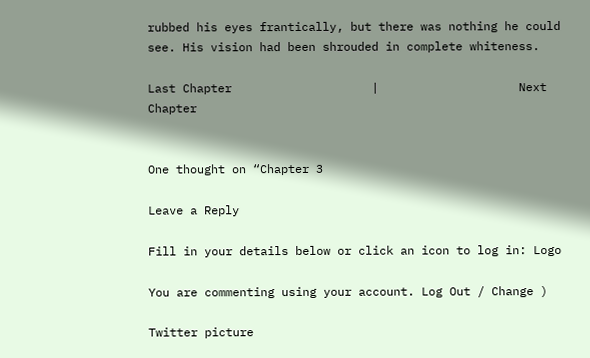rubbed his eyes frantically, but there was nothing he could see. His vision had been shrouded in complete whiteness.

Last Chapter                    |                    Next Chapter


One thought on “Chapter 3

Leave a Reply

Fill in your details below or click an icon to log in: Logo

You are commenting using your account. Log Out / Change )

Twitter picture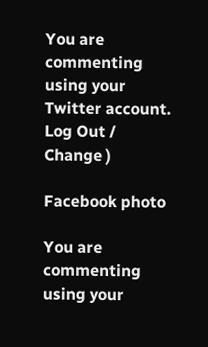You are commenting using your Twitter account. Log Out / Change )

Facebook photo

You are commenting using your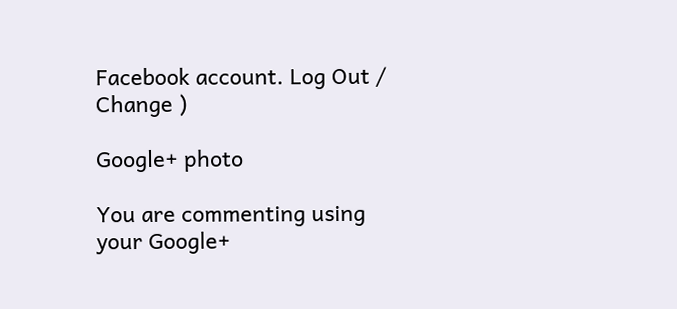Facebook account. Log Out / Change )

Google+ photo

You are commenting using your Google+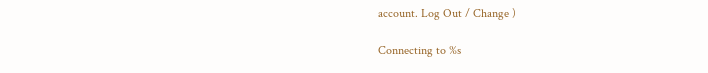account. Log Out / Change )

Connecting to %s